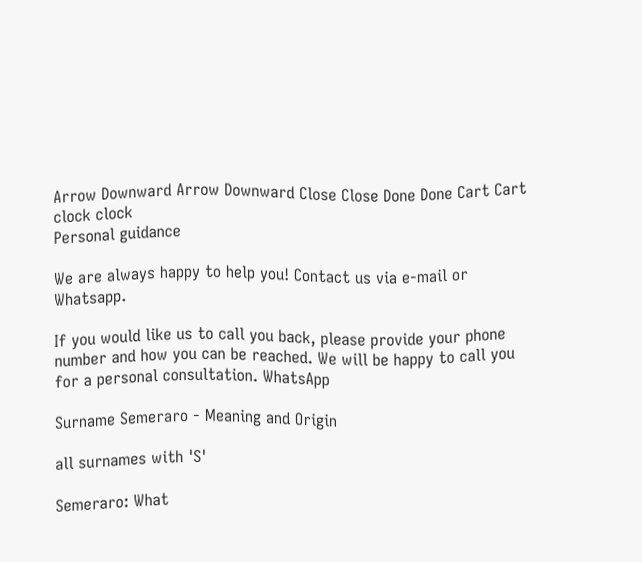Arrow Downward Arrow Downward Close Close Done Done Cart Cart clock clock
Personal guidance

We are always happy to help you! Contact us via e-mail or Whatsapp.

If you would like us to call you back, please provide your phone number and how you can be reached. We will be happy to call you for a personal consultation. WhatsApp

Surname Semeraro - Meaning and Origin

all surnames with 'S'

Semeraro: What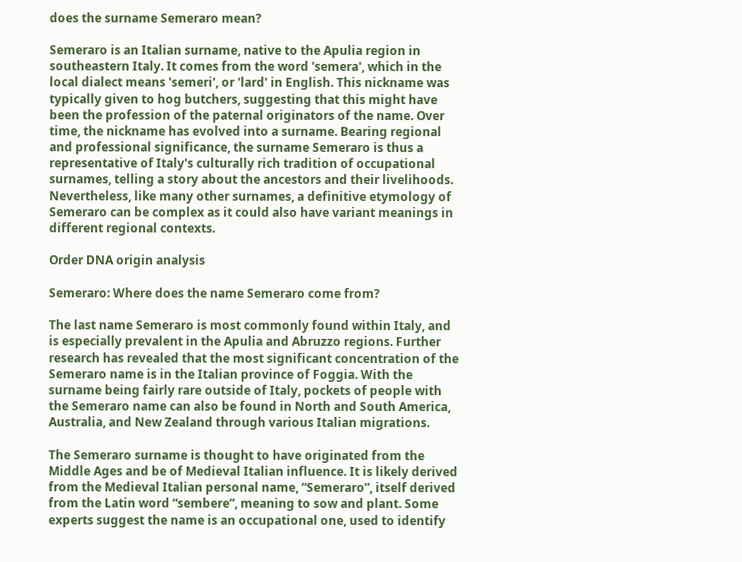does the surname Semeraro mean?

Semeraro is an Italian surname, native to the Apulia region in southeastern Italy. It comes from the word 'semera', which in the local dialect means 'semeri', or 'lard' in English. This nickname was typically given to hog butchers, suggesting that this might have been the profession of the paternal originators of the name. Over time, the nickname has evolved into a surname. Bearing regional and professional significance, the surname Semeraro is thus a representative of Italy's culturally rich tradition of occupational surnames, telling a story about the ancestors and their livelihoods. Nevertheless, like many other surnames, a definitive etymology of Semeraro can be complex as it could also have variant meanings in different regional contexts.

Order DNA origin analysis

Semeraro: Where does the name Semeraro come from?

The last name Semeraro is most commonly found within Italy, and is especially prevalent in the Apulia and Abruzzo regions. Further research has revealed that the most significant concentration of the Semeraro name is in the Italian province of Foggia. With the surname being fairly rare outside of Italy, pockets of people with the Semeraro name can also be found in North and South America, Australia, and New Zealand through various Italian migrations.

The Semeraro surname is thought to have originated from the Middle Ages and be of Medieval Italian influence. It is likely derived from the Medieval Italian personal name, “Semeraro”, itself derived from the Latin word “sembere”, meaning to sow and plant. Some experts suggest the name is an occupational one, used to identify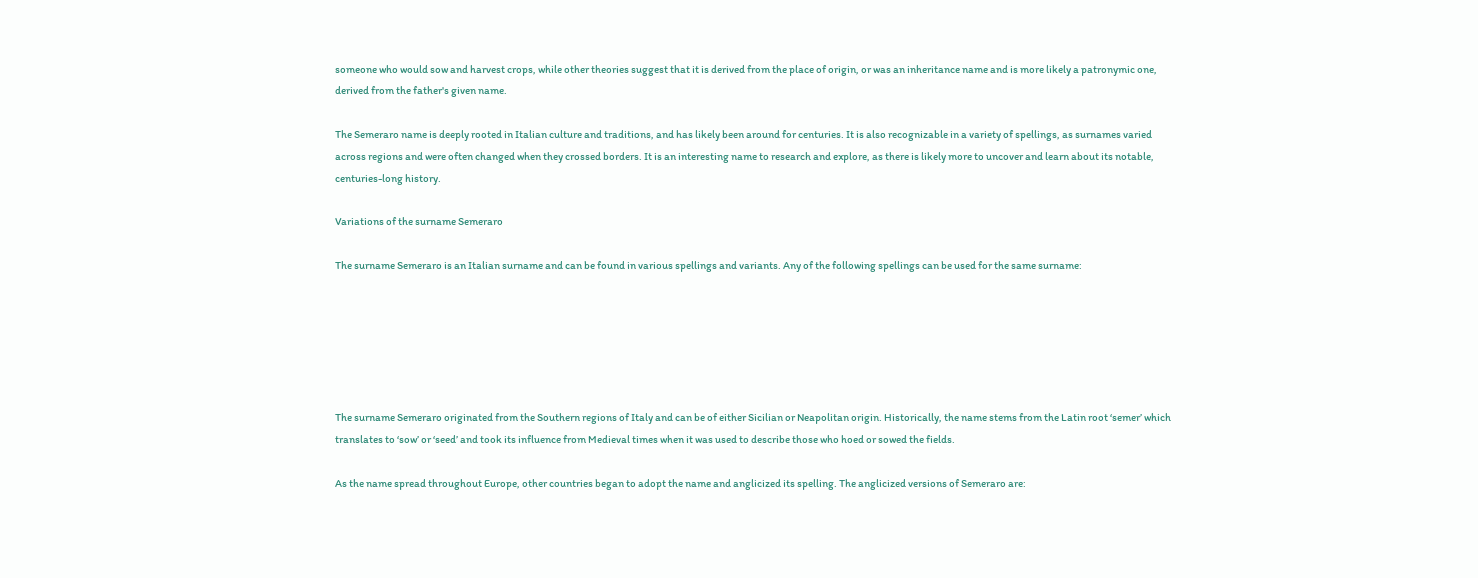someone who would sow and harvest crops, while other theories suggest that it is derived from the place of origin, or was an inheritance name and is more likely a patronymic one, derived from the father's given name.

The Semeraro name is deeply rooted in Italian culture and traditions, and has likely been around for centuries. It is also recognizable in a variety of spellings, as surnames varied across regions and were often changed when they crossed borders. It is an interesting name to research and explore, as there is likely more to uncover and learn about its notable, centuries-long history.

Variations of the surname Semeraro

The surname Semeraro is an Italian surname and can be found in various spellings and variants. Any of the following spellings can be used for the same surname:






The surname Semeraro originated from the Southern regions of Italy and can be of either Sicilian or Neapolitan origin. Historically, the name stems from the Latin root ‘semer’ which translates to ‘sow’ or ‘seed’ and took its influence from Medieval times when it was used to describe those who hoed or sowed the fields.

As the name spread throughout Europe, other countries began to adopt the name and anglicized its spelling. The anglicized versions of Semeraro are: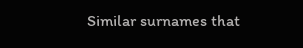Similar surnames that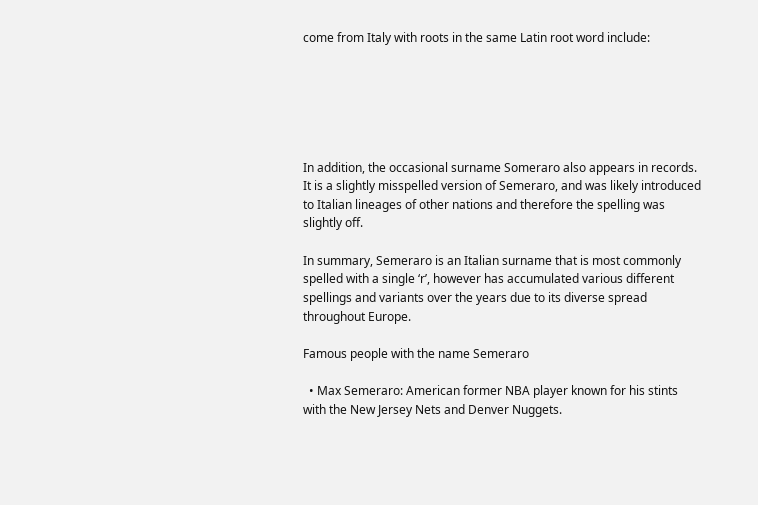come from Italy with roots in the same Latin root word include:






In addition, the occasional surname Someraro also appears in records. It is a slightly misspelled version of Semeraro, and was likely introduced to Italian lineages of other nations and therefore the spelling was slightly off.

In summary, Semeraro is an Italian surname that is most commonly spelled with a single ‘r’, however has accumulated various different spellings and variants over the years due to its diverse spread throughout Europe.

Famous people with the name Semeraro

  • Max Semeraro: American former NBA player known for his stints with the New Jersey Nets and Denver Nuggets.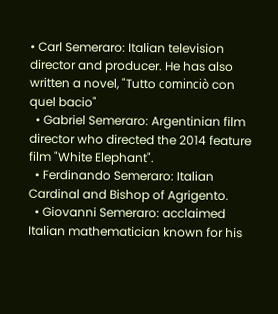• Carl Semeraro: Italian television director and producer. He has also written a novel, "Tutto cominciò con quel bacio"
  • Gabriel Semeraro: Argentinian film director who directed the 2014 feature film "White Elephant".
  • Ferdinando Semeraro: Italian Cardinal and Bishop of Agrigento.
  • Giovanni Semeraro: acclaimed Italian mathematician known for his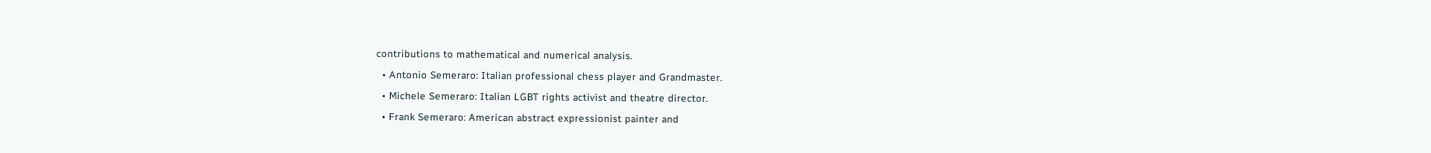contributions to mathematical and numerical analysis.
  • Antonio Semeraro: Italian professional chess player and Grandmaster.
  • Michele Semeraro: Italian LGBT rights activist and theatre director.
  • Frank Semeraro: American abstract expressionist painter and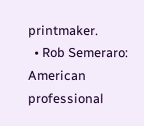printmaker.
  • Rob Semeraro: American professional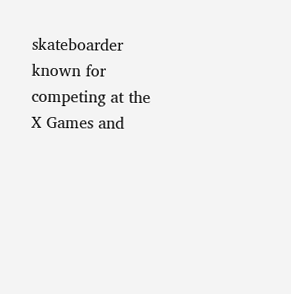skateboarder known for competing at the X Games and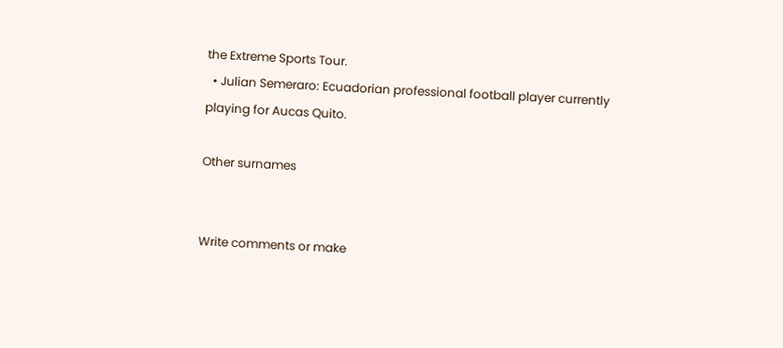the Extreme Sports Tour.
  • Julian Semeraro: Ecuadorian professional football player currently playing for Aucas Quito.

Other surnames


Write comments or make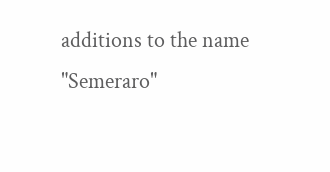additions to the name "Semeraro"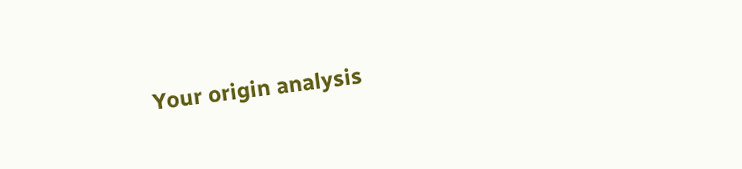Your origin analysis